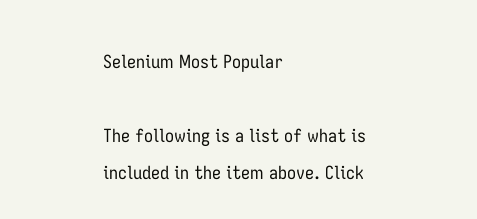Selenium Most Popular

The following is a list of what is included in the item above. Click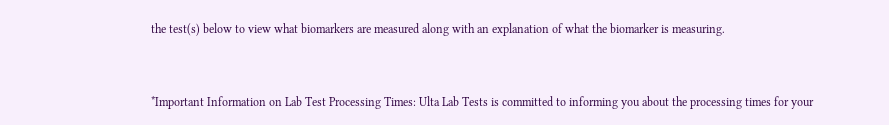the test(s) below to view what biomarkers are measured along with an explanation of what the biomarker is measuring.


*Important Information on Lab Test Processing Times: Ulta Lab Tests is committed to informing you about the processing times for your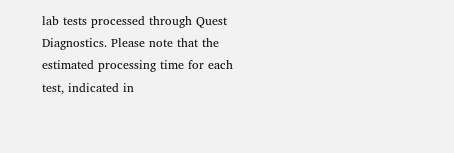lab tests processed through Quest Diagnostics. Please note that the estimated processing time for each test, indicated in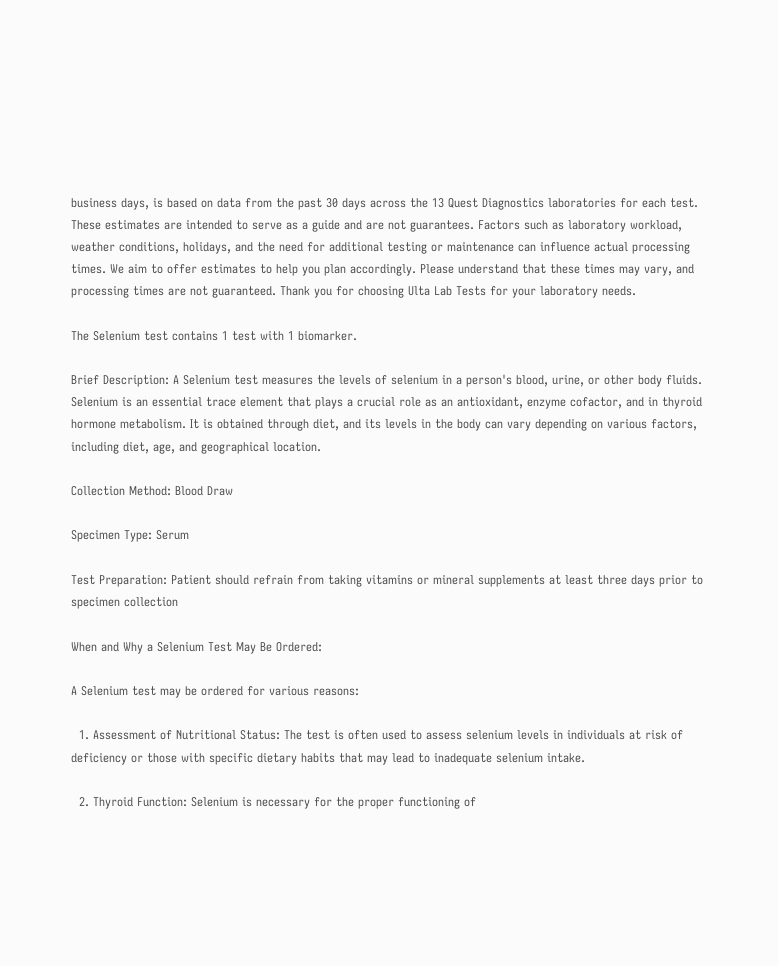business days, is based on data from the past 30 days across the 13 Quest Diagnostics laboratories for each test. These estimates are intended to serve as a guide and are not guarantees. Factors such as laboratory workload, weather conditions, holidays, and the need for additional testing or maintenance can influence actual processing times. We aim to offer estimates to help you plan accordingly. Please understand that these times may vary, and processing times are not guaranteed. Thank you for choosing Ulta Lab Tests for your laboratory needs.

The Selenium test contains 1 test with 1 biomarker.

Brief Description: A Selenium test measures the levels of selenium in a person's blood, urine, or other body fluids. Selenium is an essential trace element that plays a crucial role as an antioxidant, enzyme cofactor, and in thyroid hormone metabolism. It is obtained through diet, and its levels in the body can vary depending on various factors, including diet, age, and geographical location.

Collection Method: Blood Draw

Specimen Type: Serum

Test Preparation: Patient should refrain from taking vitamins or mineral supplements at least three days prior to specimen collection

When and Why a Selenium Test May Be Ordered:

A Selenium test may be ordered for various reasons:

  1. Assessment of Nutritional Status: The test is often used to assess selenium levels in individuals at risk of deficiency or those with specific dietary habits that may lead to inadequate selenium intake.

  2. Thyroid Function: Selenium is necessary for the proper functioning of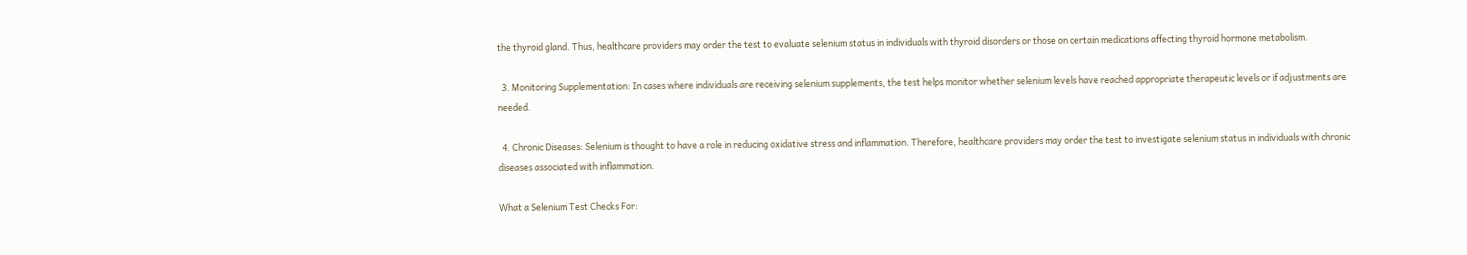the thyroid gland. Thus, healthcare providers may order the test to evaluate selenium status in individuals with thyroid disorders or those on certain medications affecting thyroid hormone metabolism.

  3. Monitoring Supplementation: In cases where individuals are receiving selenium supplements, the test helps monitor whether selenium levels have reached appropriate therapeutic levels or if adjustments are needed.

  4. Chronic Diseases: Selenium is thought to have a role in reducing oxidative stress and inflammation. Therefore, healthcare providers may order the test to investigate selenium status in individuals with chronic diseases associated with inflammation.

What a Selenium Test Checks For: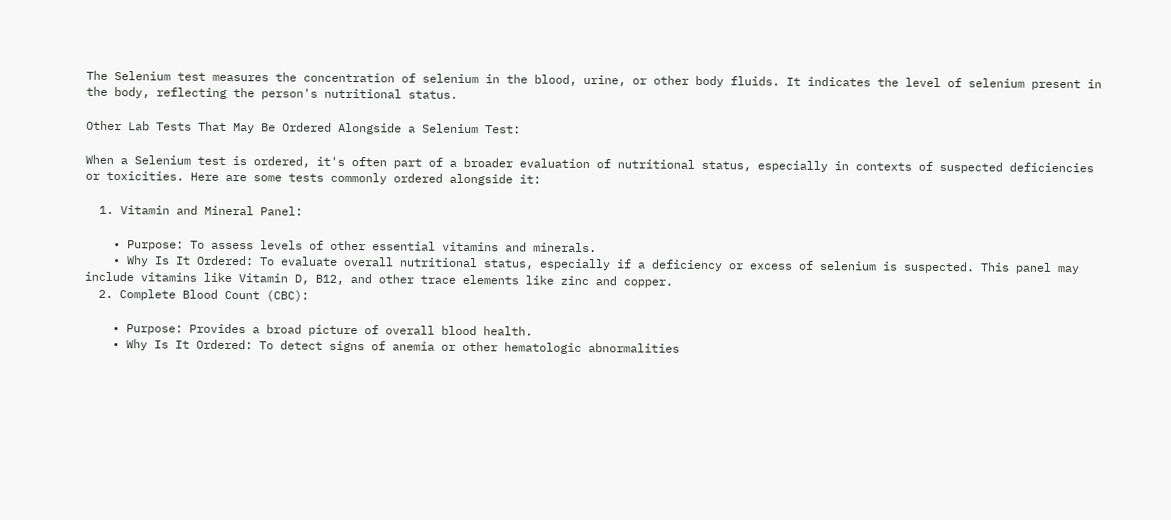The Selenium test measures the concentration of selenium in the blood, urine, or other body fluids. It indicates the level of selenium present in the body, reflecting the person's nutritional status.

Other Lab Tests That May Be Ordered Alongside a Selenium Test:

When a Selenium test is ordered, it's often part of a broader evaluation of nutritional status, especially in contexts of suspected deficiencies or toxicities. Here are some tests commonly ordered alongside it:

  1. Vitamin and Mineral Panel:

    • Purpose: To assess levels of other essential vitamins and minerals.
    • Why Is It Ordered: To evaluate overall nutritional status, especially if a deficiency or excess of selenium is suspected. This panel may include vitamins like Vitamin D, B12, and other trace elements like zinc and copper.
  2. Complete Blood Count (CBC):

    • Purpose: Provides a broad picture of overall blood health.
    • Why Is It Ordered: To detect signs of anemia or other hematologic abnormalities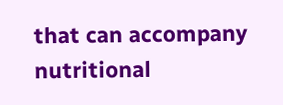that can accompany nutritional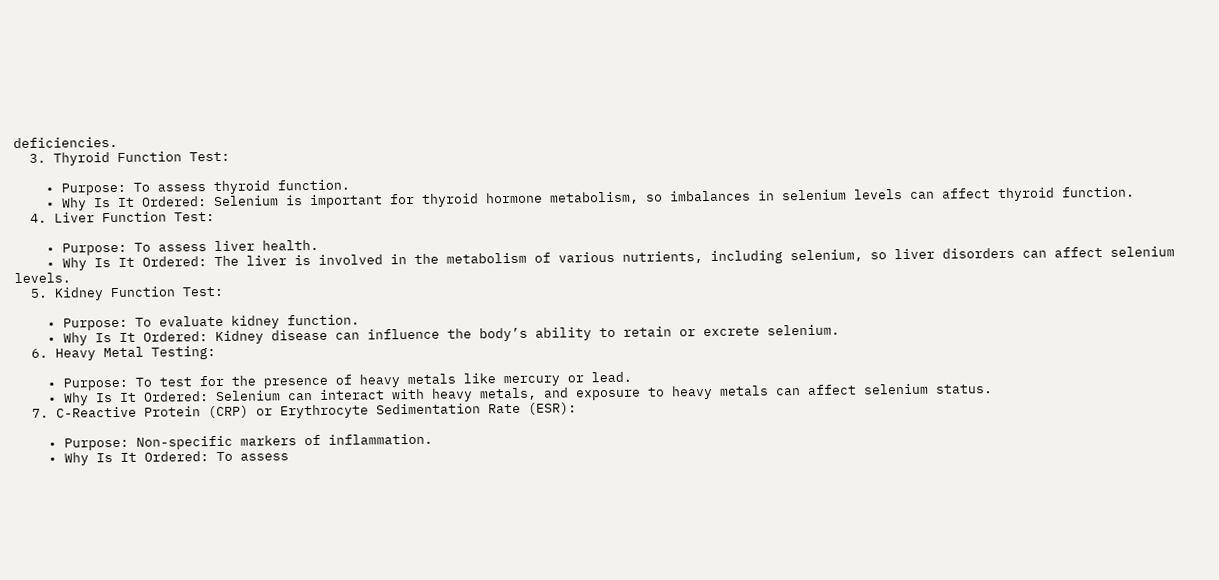deficiencies.
  3. Thyroid Function Test:

    • Purpose: To assess thyroid function.
    • Why Is It Ordered: Selenium is important for thyroid hormone metabolism, so imbalances in selenium levels can affect thyroid function.
  4. Liver Function Test:

    • Purpose: To assess liver health.
    • Why Is It Ordered: The liver is involved in the metabolism of various nutrients, including selenium, so liver disorders can affect selenium levels.
  5. Kidney Function Test:

    • Purpose: To evaluate kidney function.
    • Why Is It Ordered: Kidney disease can influence the body’s ability to retain or excrete selenium.
  6. Heavy Metal Testing:

    • Purpose: To test for the presence of heavy metals like mercury or lead.
    • Why Is It Ordered: Selenium can interact with heavy metals, and exposure to heavy metals can affect selenium status.
  7. C-Reactive Protein (CRP) or Erythrocyte Sedimentation Rate (ESR):

    • Purpose: Non-specific markers of inflammation.
    • Why Is It Ordered: To assess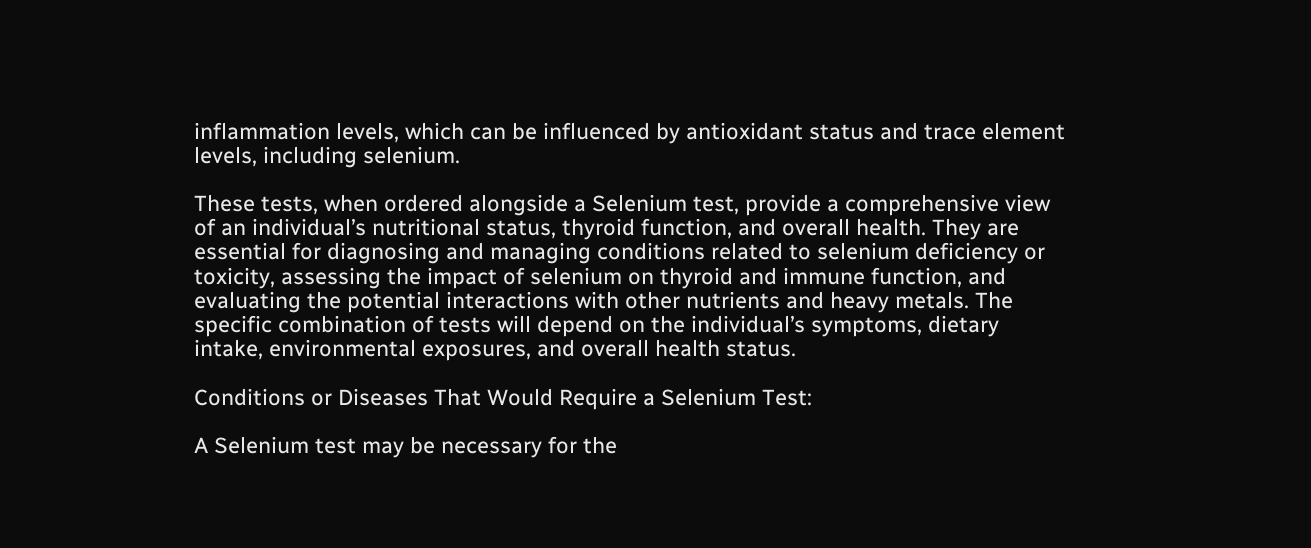inflammation levels, which can be influenced by antioxidant status and trace element levels, including selenium.

These tests, when ordered alongside a Selenium test, provide a comprehensive view of an individual’s nutritional status, thyroid function, and overall health. They are essential for diagnosing and managing conditions related to selenium deficiency or toxicity, assessing the impact of selenium on thyroid and immune function, and evaluating the potential interactions with other nutrients and heavy metals. The specific combination of tests will depend on the individual’s symptoms, dietary intake, environmental exposures, and overall health status.

Conditions or Diseases That Would Require a Selenium Test:

A Selenium test may be necessary for the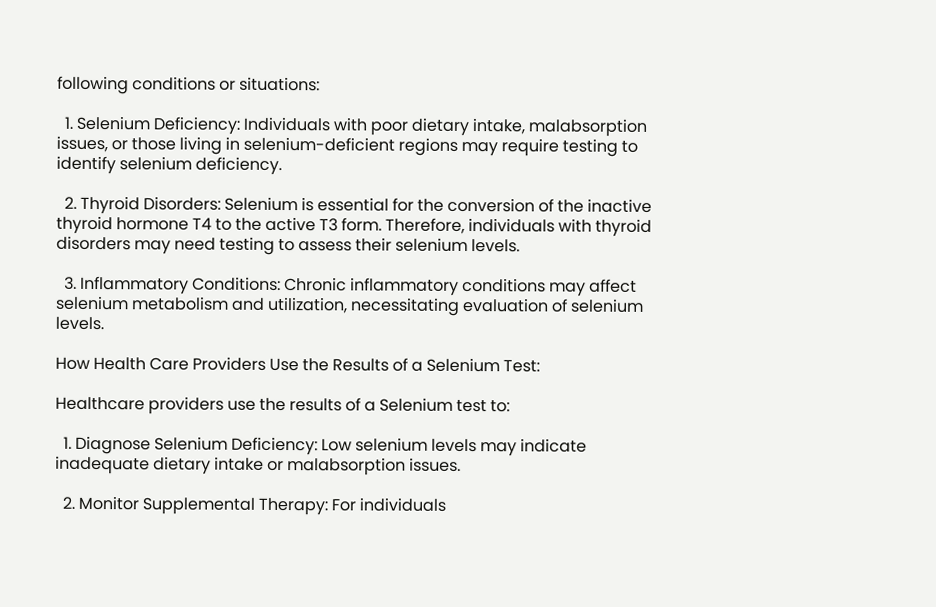following conditions or situations:

  1. Selenium Deficiency: Individuals with poor dietary intake, malabsorption issues, or those living in selenium-deficient regions may require testing to identify selenium deficiency.

  2. Thyroid Disorders: Selenium is essential for the conversion of the inactive thyroid hormone T4 to the active T3 form. Therefore, individuals with thyroid disorders may need testing to assess their selenium levels.

  3. Inflammatory Conditions: Chronic inflammatory conditions may affect selenium metabolism and utilization, necessitating evaluation of selenium levels.

How Health Care Providers Use the Results of a Selenium Test:

Healthcare providers use the results of a Selenium test to:

  1. Diagnose Selenium Deficiency: Low selenium levels may indicate inadequate dietary intake or malabsorption issues.

  2. Monitor Supplemental Therapy: For individuals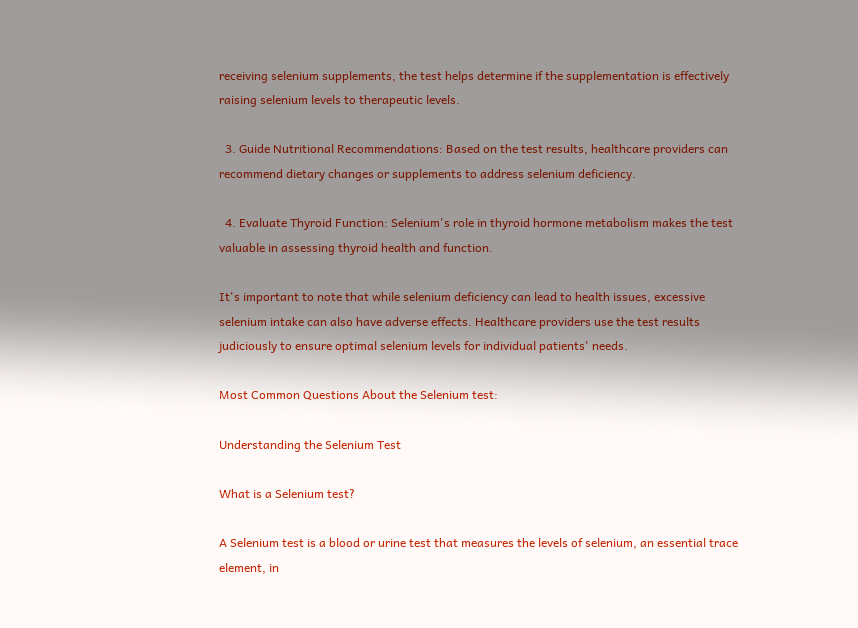receiving selenium supplements, the test helps determine if the supplementation is effectively raising selenium levels to therapeutic levels.

  3. Guide Nutritional Recommendations: Based on the test results, healthcare providers can recommend dietary changes or supplements to address selenium deficiency.

  4. Evaluate Thyroid Function: Selenium's role in thyroid hormone metabolism makes the test valuable in assessing thyroid health and function.

It's important to note that while selenium deficiency can lead to health issues, excessive selenium intake can also have adverse effects. Healthcare providers use the test results judiciously to ensure optimal selenium levels for individual patients' needs.

Most Common Questions About the Selenium test:

Understanding the Selenium Test

What is a Selenium test?

A Selenium test is a blood or urine test that measures the levels of selenium, an essential trace element, in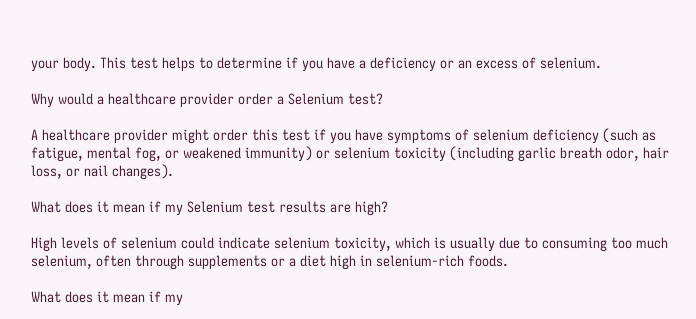your body. This test helps to determine if you have a deficiency or an excess of selenium.

Why would a healthcare provider order a Selenium test?

A healthcare provider might order this test if you have symptoms of selenium deficiency (such as fatigue, mental fog, or weakened immunity) or selenium toxicity (including garlic breath odor, hair loss, or nail changes).

What does it mean if my Selenium test results are high?

High levels of selenium could indicate selenium toxicity, which is usually due to consuming too much selenium, often through supplements or a diet high in selenium-rich foods.

What does it mean if my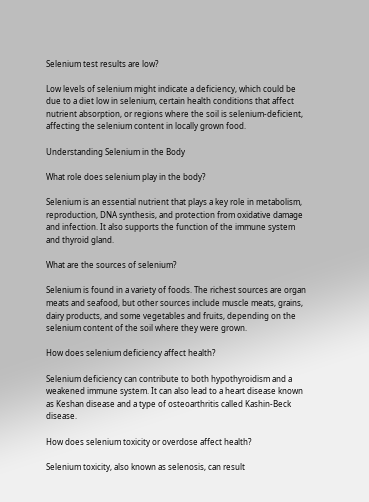Selenium test results are low?

Low levels of selenium might indicate a deficiency, which could be due to a diet low in selenium, certain health conditions that affect nutrient absorption, or regions where the soil is selenium-deficient, affecting the selenium content in locally grown food.

Understanding Selenium in the Body

What role does selenium play in the body?

Selenium is an essential nutrient that plays a key role in metabolism, reproduction, DNA synthesis, and protection from oxidative damage and infection. It also supports the function of the immune system and thyroid gland.

What are the sources of selenium?

Selenium is found in a variety of foods. The richest sources are organ meats and seafood, but other sources include muscle meats, grains, dairy products, and some vegetables and fruits, depending on the selenium content of the soil where they were grown.

How does selenium deficiency affect health?

Selenium deficiency can contribute to both hypothyroidism and a weakened immune system. It can also lead to a heart disease known as Keshan disease and a type of osteoarthritis called Kashin-Beck disease.

How does selenium toxicity or overdose affect health?

Selenium toxicity, also known as selenosis, can result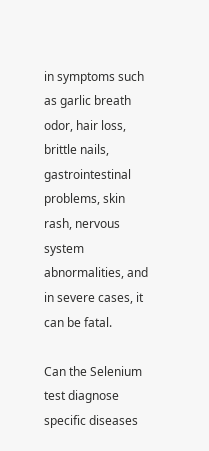in symptoms such as garlic breath odor, hair loss, brittle nails, gastrointestinal problems, skin rash, nervous system abnormalities, and in severe cases, it can be fatal.

Can the Selenium test diagnose specific diseases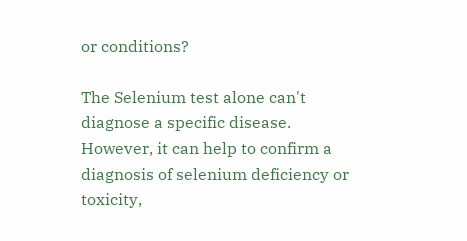or conditions?

The Selenium test alone can't diagnose a specific disease. However, it can help to confirm a diagnosis of selenium deficiency or toxicity,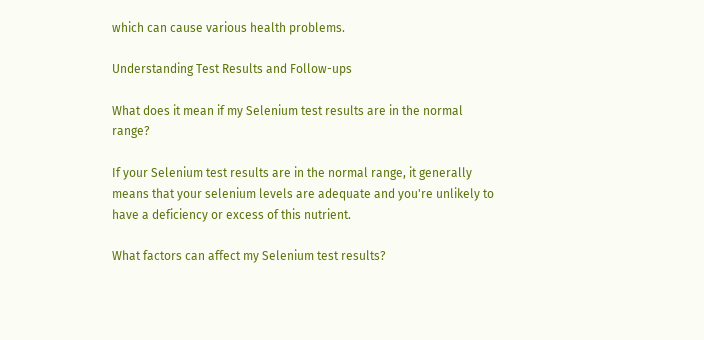which can cause various health problems.

Understanding Test Results and Follow-ups

What does it mean if my Selenium test results are in the normal range?

If your Selenium test results are in the normal range, it generally means that your selenium levels are adequate and you're unlikely to have a deficiency or excess of this nutrient.

What factors can affect my Selenium test results?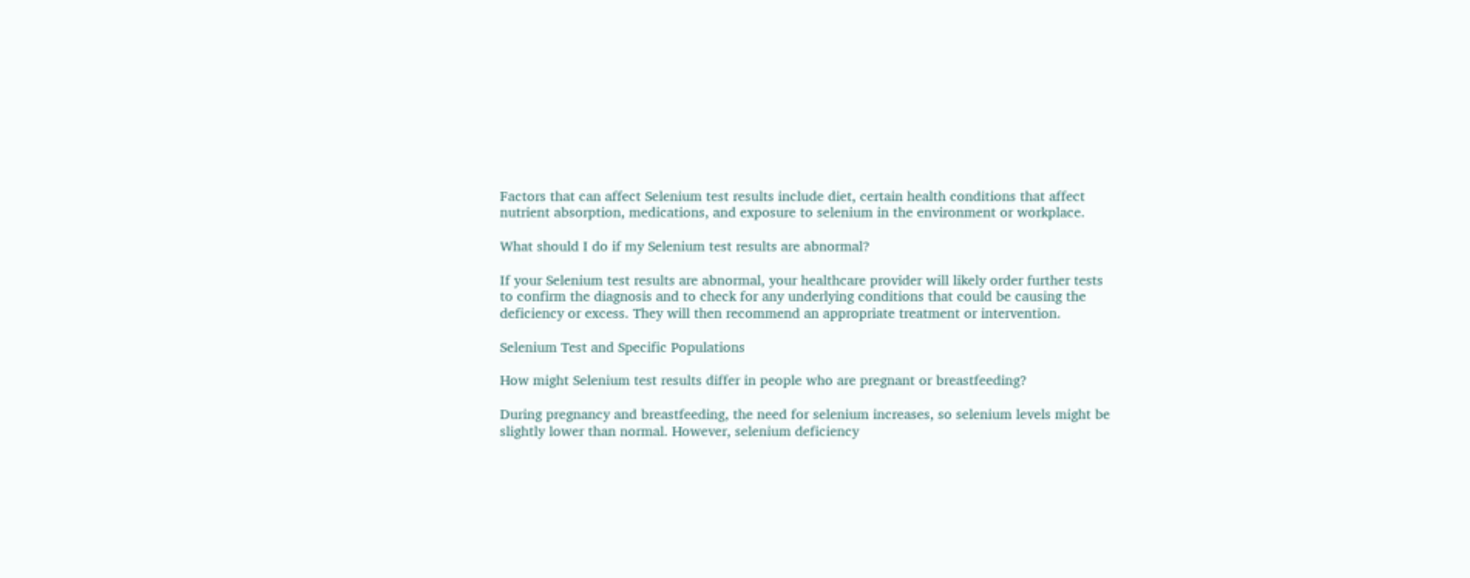Factors that can affect Selenium test results include diet, certain health conditions that affect nutrient absorption, medications, and exposure to selenium in the environment or workplace.

What should I do if my Selenium test results are abnormal?

If your Selenium test results are abnormal, your healthcare provider will likely order further tests to confirm the diagnosis and to check for any underlying conditions that could be causing the deficiency or excess. They will then recommend an appropriate treatment or intervention.

Selenium Test and Specific Populations

How might Selenium test results differ in people who are pregnant or breastfeeding?

During pregnancy and breastfeeding, the need for selenium increases, so selenium levels might be slightly lower than normal. However, selenium deficiency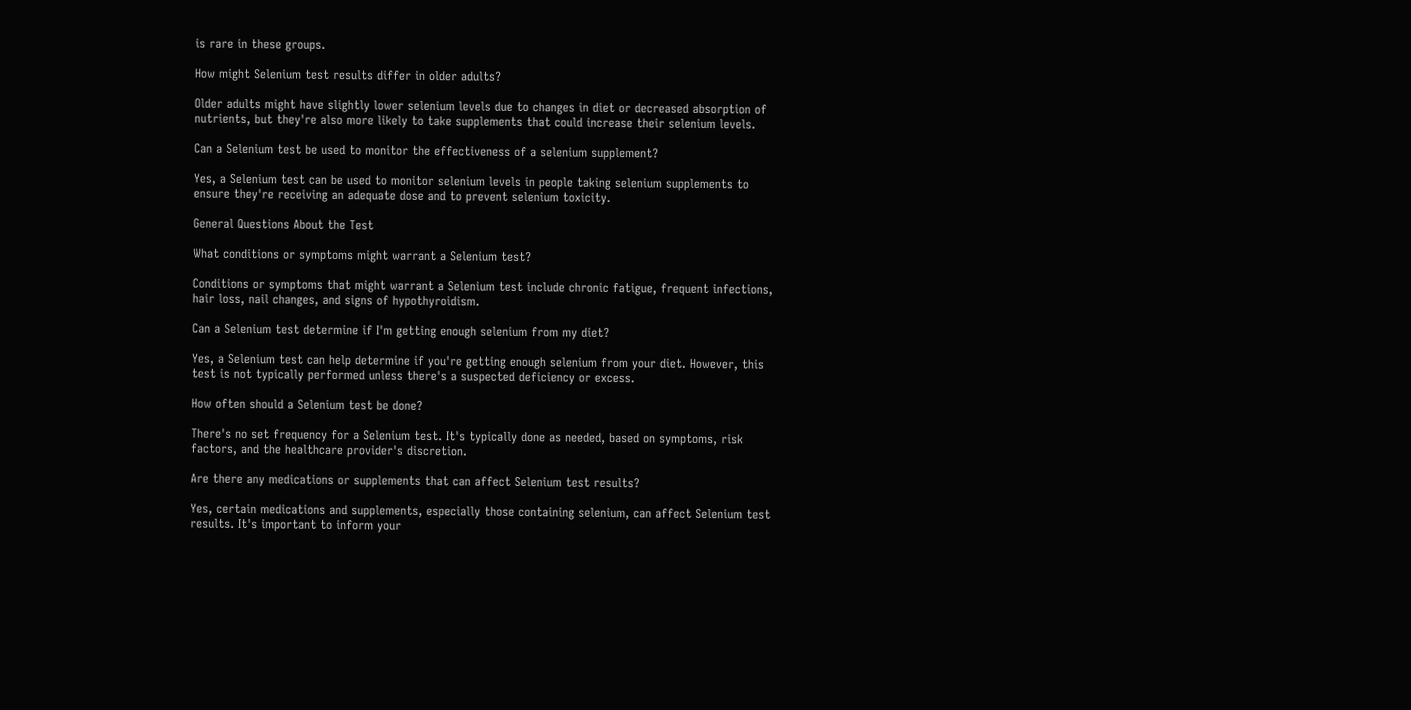is rare in these groups.

How might Selenium test results differ in older adults?

Older adults might have slightly lower selenium levels due to changes in diet or decreased absorption of nutrients, but they're also more likely to take supplements that could increase their selenium levels.

Can a Selenium test be used to monitor the effectiveness of a selenium supplement?

Yes, a Selenium test can be used to monitor selenium levels in people taking selenium supplements to ensure they're receiving an adequate dose and to prevent selenium toxicity.

General Questions About the Test

What conditions or symptoms might warrant a Selenium test?

Conditions or symptoms that might warrant a Selenium test include chronic fatigue, frequent infections, hair loss, nail changes, and signs of hypothyroidism.

Can a Selenium test determine if I'm getting enough selenium from my diet?

Yes, a Selenium test can help determine if you're getting enough selenium from your diet. However, this test is not typically performed unless there's a suspected deficiency or excess.

How often should a Selenium test be done?

There's no set frequency for a Selenium test. It's typically done as needed, based on symptoms, risk factors, and the healthcare provider's discretion.

Are there any medications or supplements that can affect Selenium test results?

Yes, certain medications and supplements, especially those containing selenium, can affect Selenium test results. It's important to inform your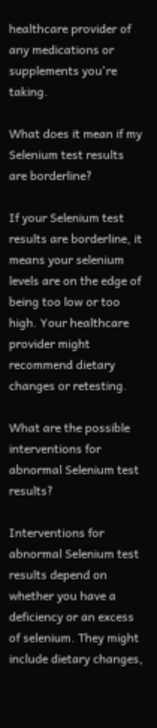healthcare provider of any medications or supplements you're taking.

What does it mean if my Selenium test results are borderline?

If your Selenium test results are borderline, it means your selenium levels are on the edge of being too low or too high. Your healthcare provider might recommend dietary changes or retesting.

What are the possible interventions for abnormal Selenium test results?

Interventions for abnormal Selenium test results depend on whether you have a deficiency or an excess of selenium. They might include dietary changes,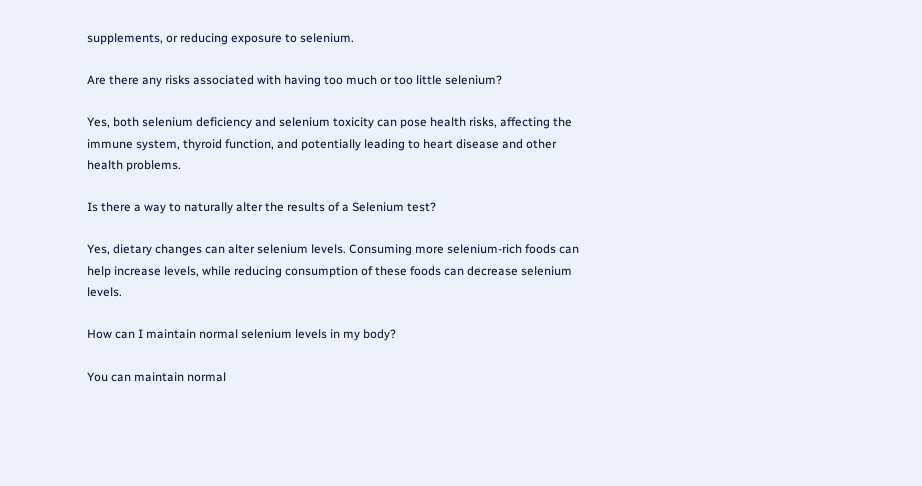supplements, or reducing exposure to selenium.

Are there any risks associated with having too much or too little selenium?

Yes, both selenium deficiency and selenium toxicity can pose health risks, affecting the immune system, thyroid function, and potentially leading to heart disease and other health problems.

Is there a way to naturally alter the results of a Selenium test?

Yes, dietary changes can alter selenium levels. Consuming more selenium-rich foods can help increase levels, while reducing consumption of these foods can decrease selenium levels.

How can I maintain normal selenium levels in my body?

You can maintain normal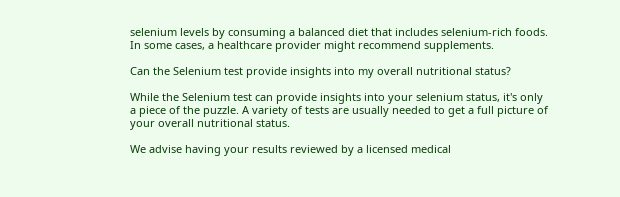selenium levels by consuming a balanced diet that includes selenium-rich foods. In some cases, a healthcare provider might recommend supplements.

Can the Selenium test provide insights into my overall nutritional status?

While the Selenium test can provide insights into your selenium status, it's only a piece of the puzzle. A variety of tests are usually needed to get a full picture of your overall nutritional status.

We advise having your results reviewed by a licensed medical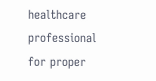healthcare professional for proper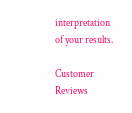interpretation of your results.

Customer Reviews